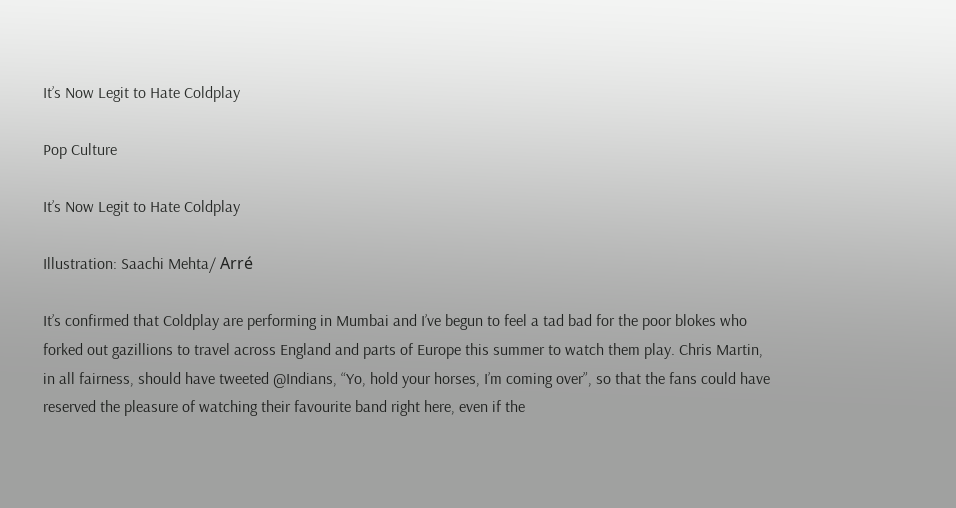It’s Now Legit to Hate Coldplay

Pop Culture

It’s Now Legit to Hate Coldplay

Illustration: Saachi Mehta/ Arré

It’s confirmed that Coldplay are performing in Mumbai and I’ve begun to feel a tad bad for the poor blokes who forked out gazillions to travel across England and parts of Europe this summer to watch them play. Chris Martin, in all fairness, should have tweeted @Indians, “Yo, hold your horses, I’m coming over”, so that the fans could have reserved the pleasure of watching their favourite band right here, even if the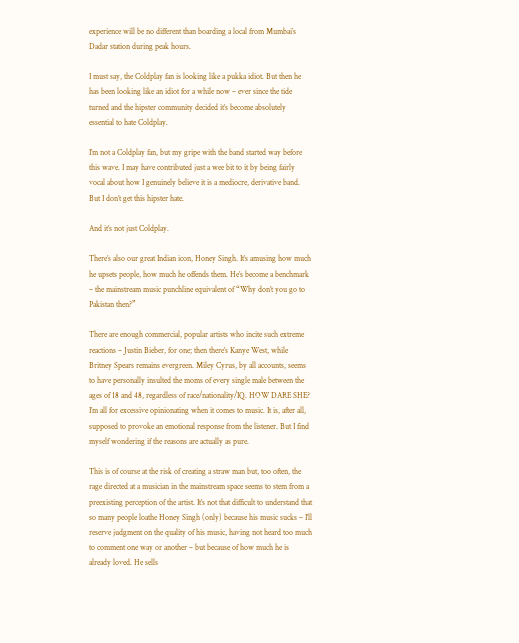experience will be no different than boarding a local from Mumbai’s Dadar station during peak hours.

I must say, the Coldplay fan is looking like a pukka idiot. But then he has been looking like an idiot for a while now – ever since the tide turned and the hipster community decided it’s become absolutely essential to hate Coldplay.

I’m not a Coldplay fan, but my gripe with the band started way before this wave. I may have contributed just a wee bit to it by being fairly vocal about how I genuinely believe it is a mediocre, derivative band. But I don’t get this hipster hate.

And it’s not just Coldplay.

There’s also our great Indian icon, Honey Singh. It’s amusing how much he upsets people, how much he offends them. He’s become a benchmark – the mainstream music punchline equivalent of “Why don’t you go to Pakistan then?”

There are enough commercial, popular artists who incite such extreme reactions – Justin Bieber, for one; then there’s Kanye West, while Britney Spears remains evergreen. Miley Cyrus, by all accounts, seems to have personally insulted the moms of every single male between the ages of 18 and 48, regardless of race/nationality/IQ. HOW DARE SHE? I’m all for excessive opinionating when it comes to music. It is, after all, supposed to provoke an emotional response from the listener. But I find myself wondering if the reasons are actually as pure.

This is of course at the risk of creating a straw man but, too often, the rage directed at a musician in the mainstream space seems to stem from a preexisting perception of the artist. It’s not that difficult to understand that so many people loathe Honey Singh (only) because his music sucks – I’ll reserve judgment on the quality of his music, having not heard too much to comment one way or another – but because of how much he is already loved. He sells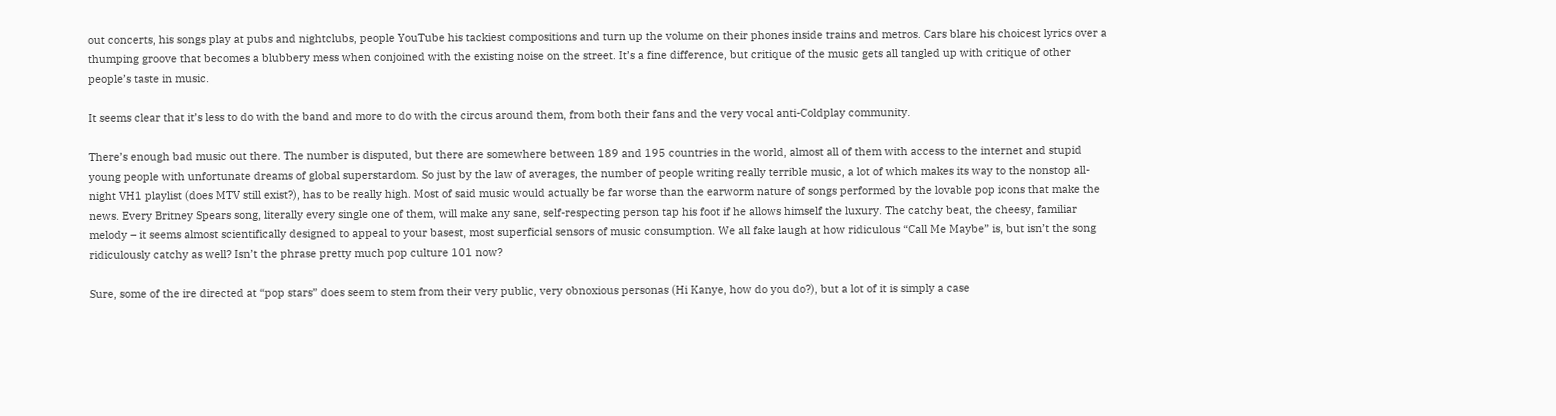out concerts, his songs play at pubs and nightclubs, people YouTube his tackiest compositions and turn up the volume on their phones inside trains and metros. Cars blare his choicest lyrics over a thumping groove that becomes a blubbery mess when conjoined with the existing noise on the street. It’s a fine difference, but critique of the music gets all tangled up with critique of other people’s taste in music.

It seems clear that it’s less to do with the band and more to do with the circus around them, from both their fans and the very vocal anti-Coldplay community.

There’s enough bad music out there. The number is disputed, but there are somewhere between 189 and 195 countries in the world, almost all of them with access to the internet and stupid young people with unfortunate dreams of global superstardom. So just by the law of averages, the number of people writing really terrible music, a lot of which makes its way to the nonstop all-night VH1 playlist (does MTV still exist?), has to be really high. Most of said music would actually be far worse than the earworm nature of songs performed by the lovable pop icons that make the news. Every Britney Spears song, literally every single one of them, will make any sane, self-respecting person tap his foot if he allows himself the luxury. The catchy beat, the cheesy, familiar melody – it seems almost scientifically designed to appeal to your basest, most superficial sensors of music consumption. We all fake laugh at how ridiculous “Call Me Maybe” is, but isn’t the song ridiculously catchy as well? Isn’t the phrase pretty much pop culture 101 now?

Sure, some of the ire directed at “pop stars” does seem to stem from their very public, very obnoxious personas (Hi Kanye, how do you do?), but a lot of it is simply a case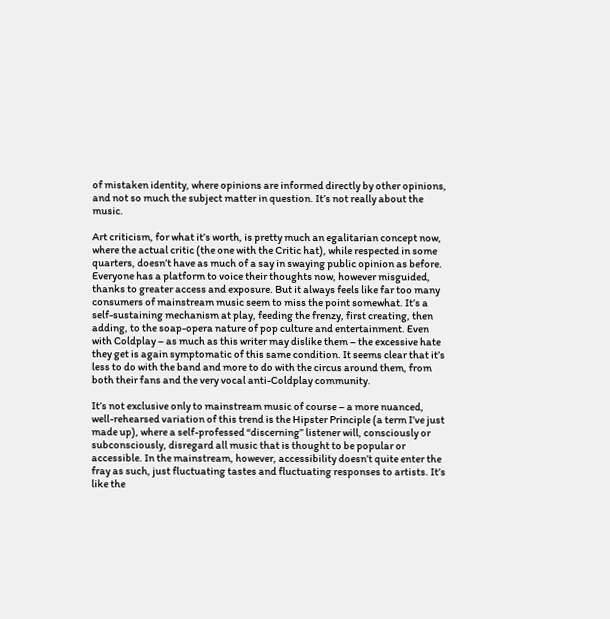of mistaken identity, where opinions are informed directly by other opinions, and not so much the subject matter in question. It’s not really about the music.

Art criticism, for what it’s worth, is pretty much an egalitarian concept now, where the actual critic (the one with the Critic hat), while respected in some quarters, doesn’t have as much of a say in swaying public opinion as before. Everyone has a platform to voice their thoughts now, however misguided, thanks to greater access and exposure. But it always feels like far too many consumers of mainstream music seem to miss the point somewhat. It’s a self-sustaining mechanism at play, feeding the frenzy, first creating, then adding, to the soap-opera nature of pop culture and entertainment. Even with Coldplay – as much as this writer may dislike them – the excessive hate they get is again symptomatic of this same condition. It seems clear that it’s less to do with the band and more to do with the circus around them, from both their fans and the very vocal anti-Coldplay community.

It’s not exclusive only to mainstream music of course – a more nuanced, well-rehearsed variation of this trend is the Hipster Principle (a term I’ve just made up), where a self-professed “discerning” listener will, consciously or subconsciously, disregard all music that is thought to be popular or accessible. In the mainstream, however, accessibility doesn’t quite enter the fray as such, just fluctuating tastes and fluctuating responses to artists. It’s like the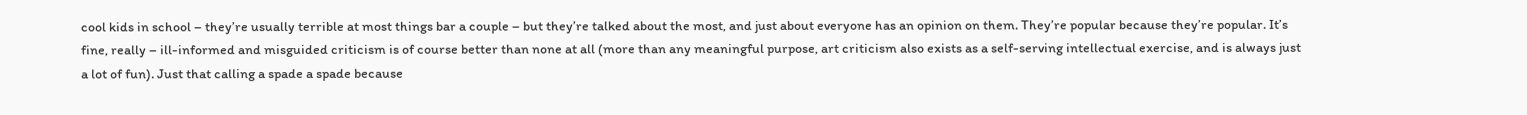cool kids in school – they’re usually terrible at most things bar a couple – but they’re talked about the most, and just about everyone has an opinion on them. They’re popular because they’re popular. It’s fine, really – ill-informed and misguided criticism is of course better than none at all (more than any meaningful purpose, art criticism also exists as a self-serving intellectual exercise, and is always just a lot of fun). Just that calling a spade a spade because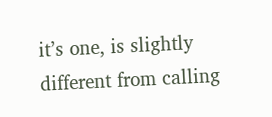it’s one, is slightly different from calling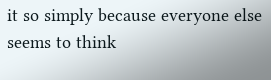it so simply because everyone else seems to think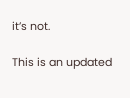it’s not.

This is an updated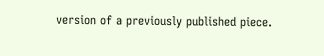version of a previously published piece.